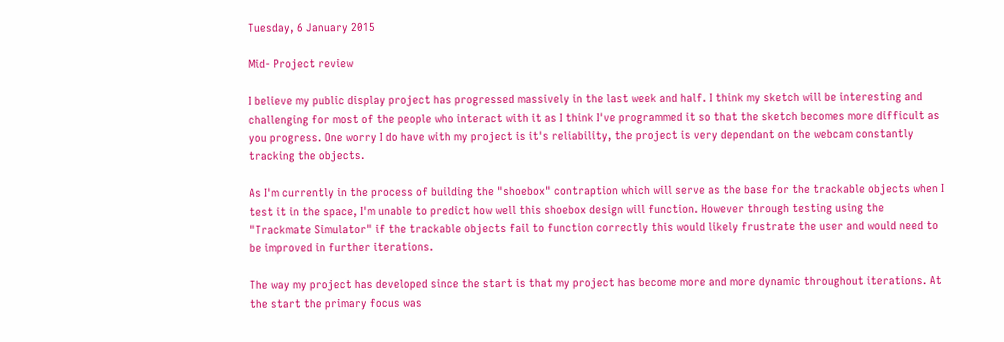Tuesday, 6 January 2015

Mid- Project review

I believe my public display project has progressed massively in the last week and half. I think my sketch will be interesting and challenging for most of the people who interact with it as I think I've programmed it so that the sketch becomes more difficult as you progress. One worry I do have with my project is it's reliability, the project is very dependant on the webcam constantly tracking the objects.

As I'm currently in the process of building the "shoebox" contraption which will serve as the base for the trackable objects when I test it in the space, I'm unable to predict how well this shoebox design will function. However through testing using the "Trackmate Simulator" if the trackable objects fail to function correctly this would likely frustrate the user and would need to be improved in further iterations.

The way my project has developed since the start is that my project has become more and more dynamic throughout iterations. At the start the primary focus was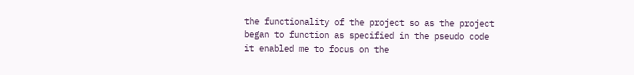the functionality of the project so as the project began to function as specified in the pseudo code it enabled me to focus on the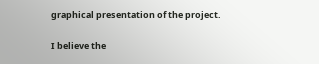graphical presentation of the project.

I believe the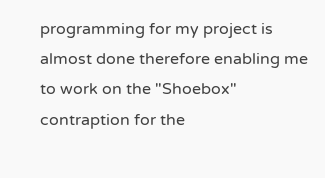programming for my project is almost done therefore enabling me to work on the "Shoebox" contraption for the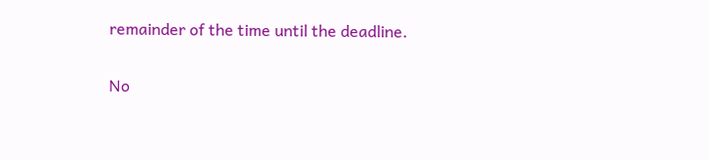remainder of the time until the deadline.

No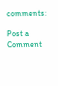comments:

Post a Comment